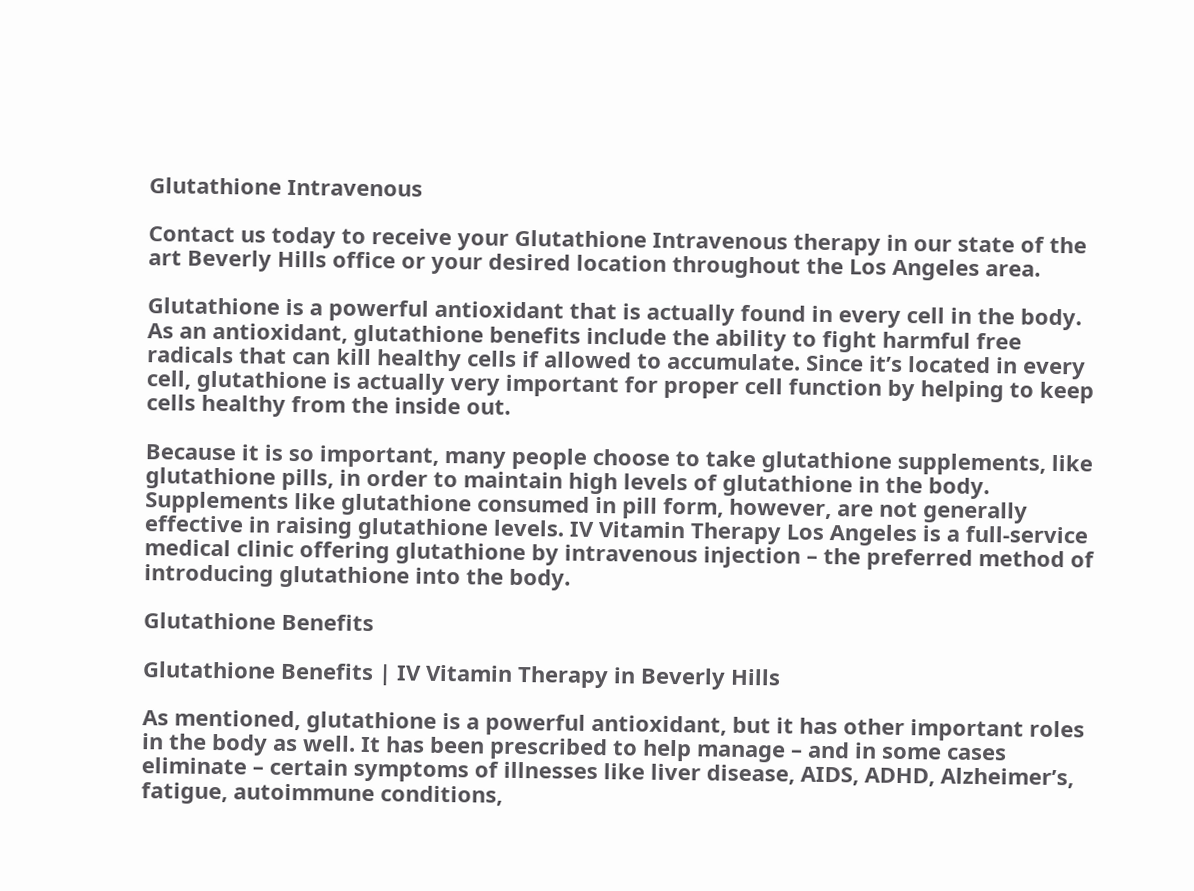Glutathione Intravenous

Contact us today to receive your Glutathione Intravenous therapy in our state of the art Beverly Hills office or your desired location throughout the Los Angeles area.

Glutathione is a powerful antioxidant that is actually found in every cell in the body. As an antioxidant, glutathione benefits include the ability to fight harmful free radicals that can kill healthy cells if allowed to accumulate. Since it’s located in every cell, glutathione is actually very important for proper cell function by helping to keep cells healthy from the inside out.

Because it is so important, many people choose to take glutathione supplements, like glutathione pills, in order to maintain high levels of glutathione in the body. Supplements like glutathione consumed in pill form, however, are not generally effective in raising glutathione levels. IV Vitamin Therapy Los Angeles is a full-service medical clinic offering glutathione by intravenous injection – the preferred method of introducing glutathione into the body.

Glutathione Benefits

Glutathione Benefits | IV Vitamin Therapy in Beverly Hills

As mentioned, glutathione is a powerful antioxidant, but it has other important roles in the body as well. It has been prescribed to help manage – and in some cases eliminate – certain symptoms of illnesses like liver disease, AIDS, ADHD, Alzheimer’s, fatigue, autoimmune conditions,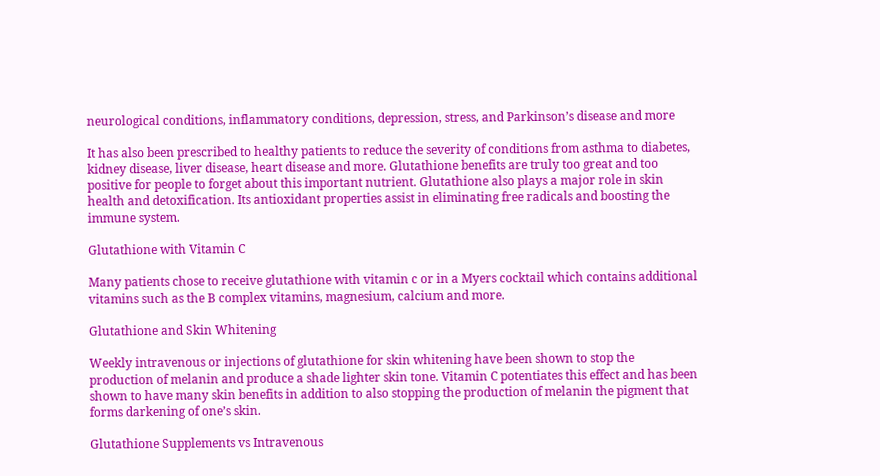neurological conditions, inflammatory conditions, depression, stress, and Parkinson’s disease and more

It has also been prescribed to healthy patients to reduce the severity of conditions from asthma to diabetes, kidney disease, liver disease, heart disease and more. Glutathione benefits are truly too great and too positive for people to forget about this important nutrient. Glutathione also plays a major role in skin health and detoxification. Its antioxidant properties assist in eliminating free radicals and boosting the immune system.

Glutathione with Vitamin C

Many patients chose to receive glutathione with vitamin c or in a Myers cocktail which contains additional vitamins such as the B complex vitamins, magnesium, calcium and more.

Glutathione and Skin Whitening

Weekly intravenous or injections of glutathione for skin whitening have been shown to stop the production of melanin and produce a shade lighter skin tone. Vitamin C potentiates this effect and has been shown to have many skin benefits in addition to also stopping the production of melanin the pigment that forms darkening of one’s skin.

Glutathione Supplements vs Intravenous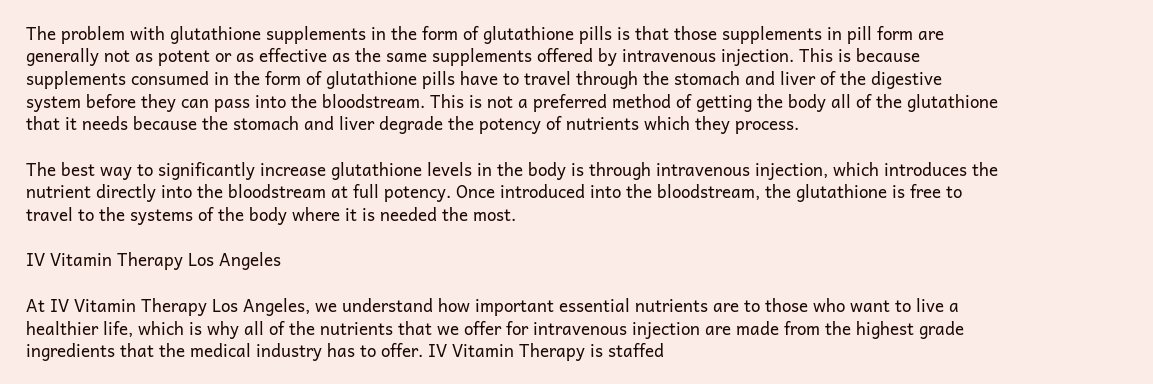The problem with glutathione supplements in the form of glutathione pills is that those supplements in pill form are generally not as potent or as effective as the same supplements offered by intravenous injection. This is because supplements consumed in the form of glutathione pills have to travel through the stomach and liver of the digestive system before they can pass into the bloodstream. This is not a preferred method of getting the body all of the glutathione that it needs because the stomach and liver degrade the potency of nutrients which they process.

The best way to significantly increase glutathione levels in the body is through intravenous injection, which introduces the nutrient directly into the bloodstream at full potency. Once introduced into the bloodstream, the glutathione is free to travel to the systems of the body where it is needed the most.

IV Vitamin Therapy Los Angeles

At IV Vitamin Therapy Los Angeles, we understand how important essential nutrients are to those who want to live a healthier life, which is why all of the nutrients that we offer for intravenous injection are made from the highest grade ingredients that the medical industry has to offer. IV Vitamin Therapy is staffed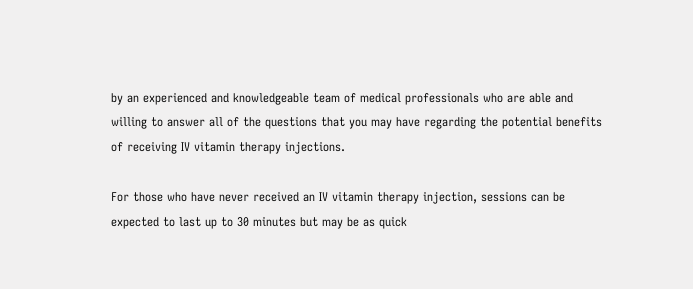by an experienced and knowledgeable team of medical professionals who are able and willing to answer all of the questions that you may have regarding the potential benefits of receiving IV vitamin therapy injections.

For those who have never received an IV vitamin therapy injection, sessions can be expected to last up to 30 minutes but may be as quick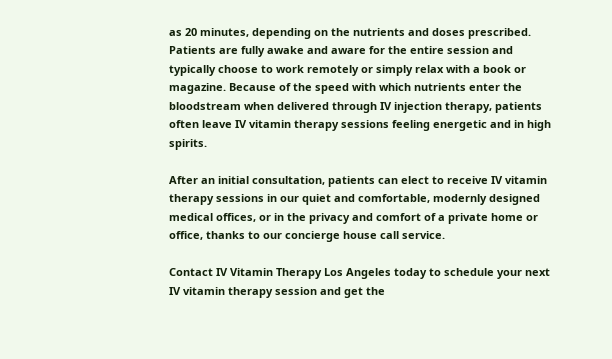as 20 minutes, depending on the nutrients and doses prescribed. Patients are fully awake and aware for the entire session and typically choose to work remotely or simply relax with a book or magazine. Because of the speed with which nutrients enter the bloodstream when delivered through IV injection therapy, patients often leave IV vitamin therapy sessions feeling energetic and in high spirits.

After an initial consultation, patients can elect to receive IV vitamin therapy sessions in our quiet and comfortable, modernly designed medical offices, or in the privacy and comfort of a private home or office, thanks to our concierge house call service.

Contact IV Vitamin Therapy Los Angeles today to schedule your next IV vitamin therapy session and get the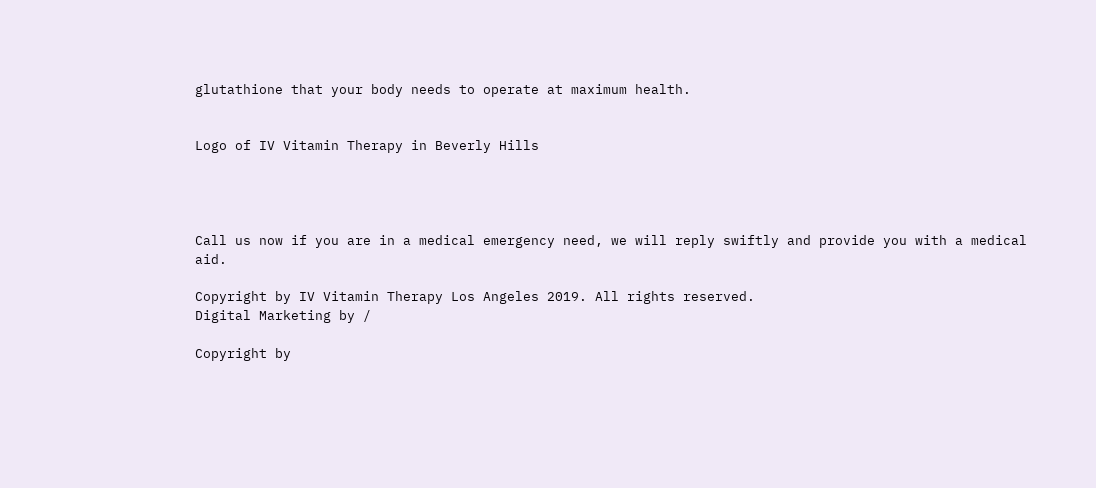glutathione that your body needs to operate at maximum health.


Logo of IV Vitamin Therapy in Beverly Hills




Call us now if you are in a medical emergency need, we will reply swiftly and provide you with a medical aid.

Copyright by IV Vitamin Therapy Los Angeles 2019. All rights reserved.
Digital Marketing by /

Copyright by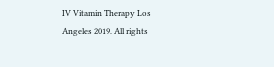IV Vitamin Therapy Los Angeles 2019. All rights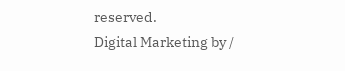reserved.
Digital Marketing by /